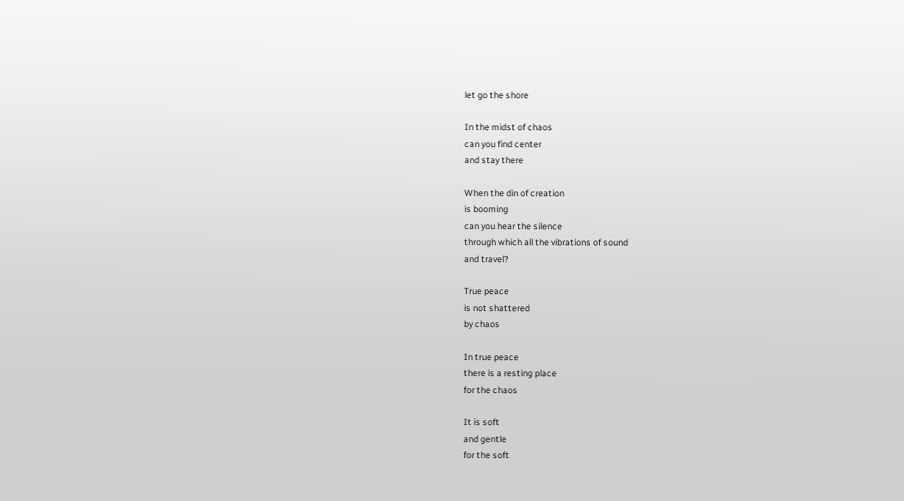let go the shore

In the midst of chaos
can you find center
and stay there

When the din of creation
is booming
can you hear the silence
through which all the vibrations of sound
and travel?

True peace
is not shattered
by chaos

In true peace
there is a resting place
for the chaos

It is soft
and gentle
for the soft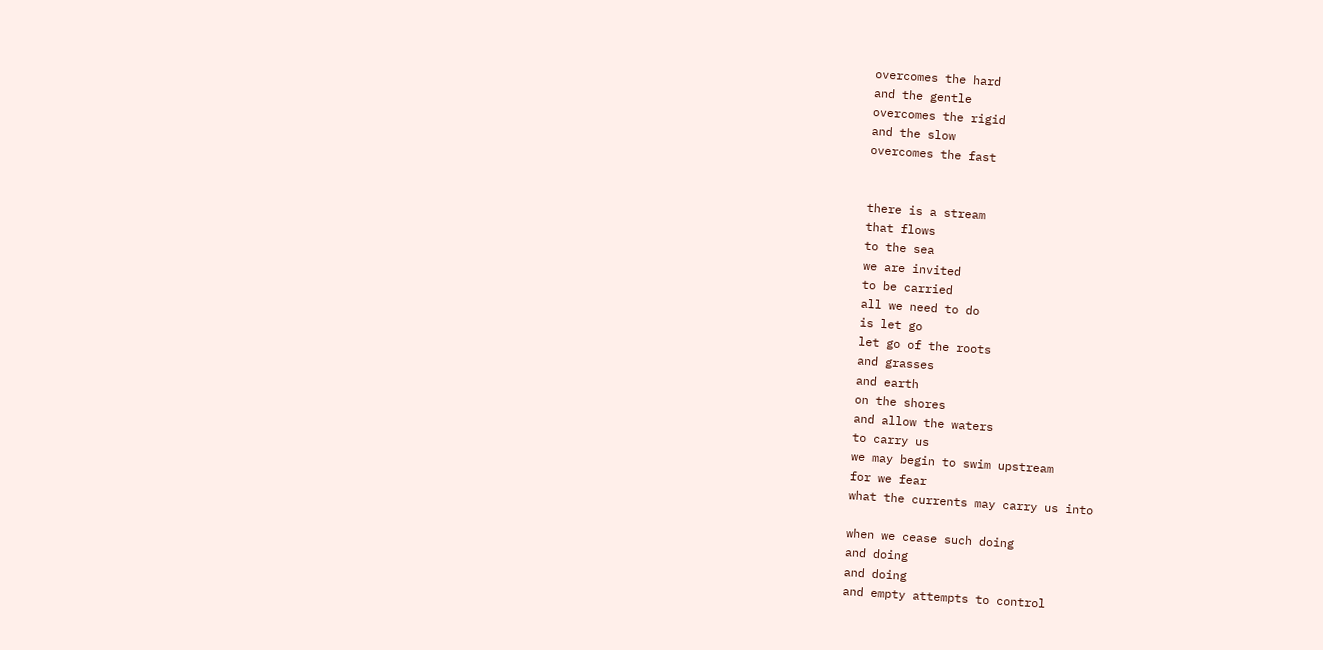overcomes the hard
and the gentle
overcomes the rigid
and the slow
overcomes the fast


there is a stream
that flows
to the sea
we are invited
to be carried
all we need to do
is let go
let go of the roots
and grasses
and earth
on the shores
and allow the waters
to carry us
we may begin to swim upstream
for we fear
what the currents may carry us into

when we cease such doing
and doing
and doing
and empty attempts to control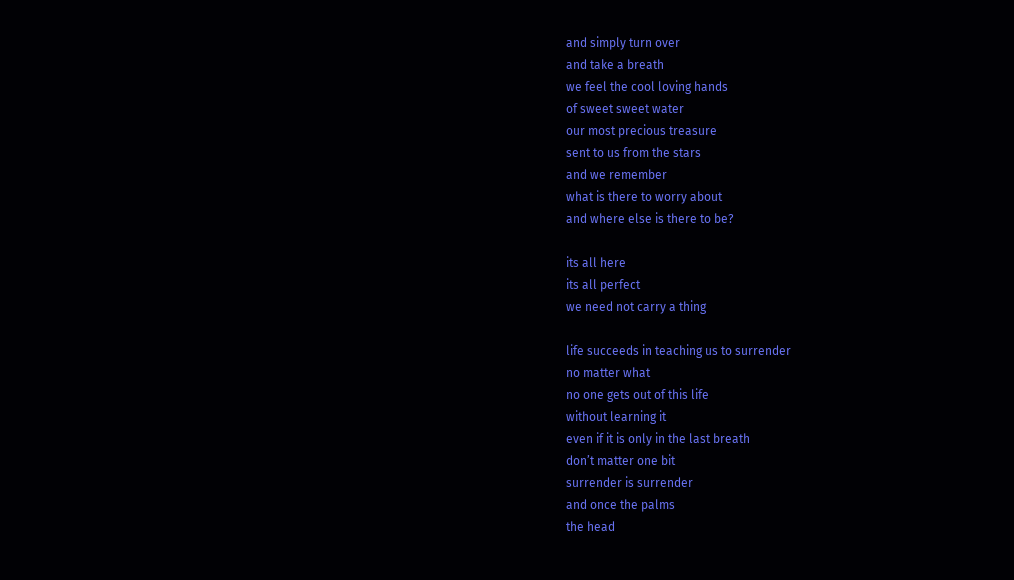and simply turn over
and take a breath
we feel the cool loving hands
of sweet sweet water
our most precious treasure
sent to us from the stars
and we remember
what is there to worry about
and where else is there to be?

its all here
its all perfect
we need not carry a thing

life succeeds in teaching us to surrender
no matter what
no one gets out of this life
without learning it
even if it is only in the last breath
don’t matter one bit
surrender is surrender
and once the palms
the head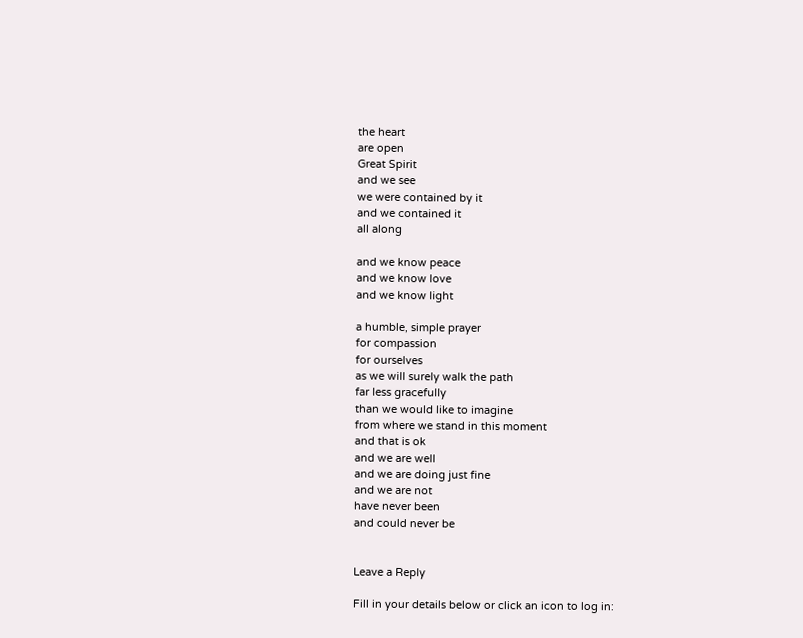the heart
are open
Great Spirit
and we see
we were contained by it
and we contained it
all along

and we know peace
and we know love
and we know light

a humble, simple prayer
for compassion
for ourselves
as we will surely walk the path
far less gracefully
than we would like to imagine
from where we stand in this moment
and that is ok
and we are well
and we are doing just fine
and we are not
have never been
and could never be


Leave a Reply

Fill in your details below or click an icon to log in: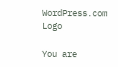WordPress.com Logo

You are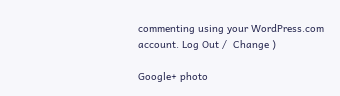commenting using your WordPress.com account. Log Out /  Change )

Google+ photo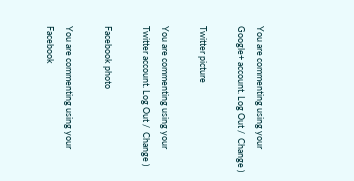You are commenting using your Google+ account. Log Out /  Change )

Twitter picture

You are commenting using your Twitter account. Log Out /  Change )

Facebook photo

You are commenting using your Facebook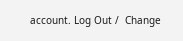account. Log Out /  Change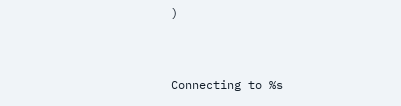)


Connecting to %s